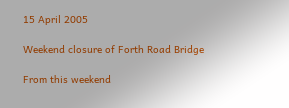15 April 2005

Weekend closure of Forth Road Bridge

From this weekend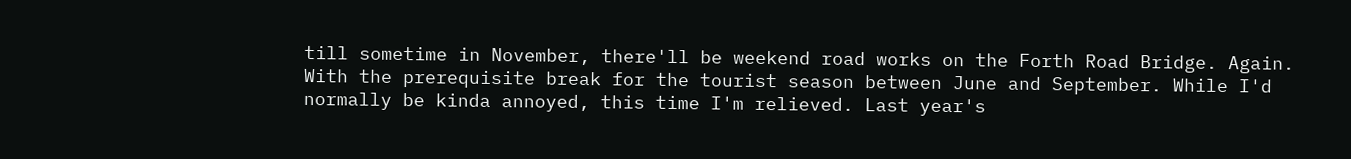till sometime in November, there'll be weekend road works on the Forth Road Bridge. Again. With the prerequisite break for the tourist season between June and September. While I'd normally be kinda annoyed, this time I'm relieved. Last year's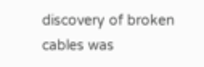discovery of broken cables was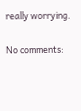really worrying.

No comments: